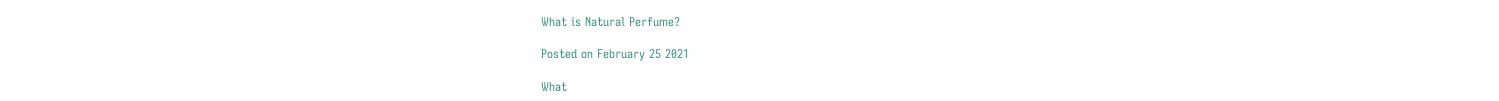What is Natural Perfume?

Posted on February 25 2021

What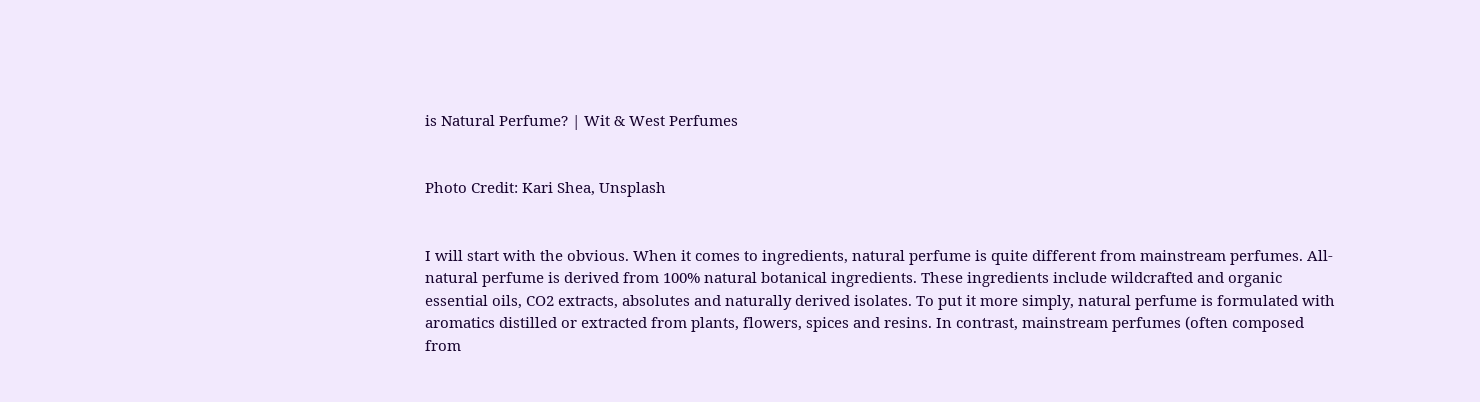is Natural Perfume? | Wit & West Perfumes


Photo Credit: Kari Shea, Unsplash


I will start with the obvious. When it comes to ingredients, natural perfume is quite different from mainstream perfumes. All-natural perfume is derived from 100% natural botanical ingredients. These ingredients include wildcrafted and organic essential oils, CO2 extracts, absolutes and naturally derived isolates. To put it more simply, natural perfume is formulated with aromatics distilled or extracted from plants, flowers, spices and resins. In contrast, mainstream perfumes (often composed from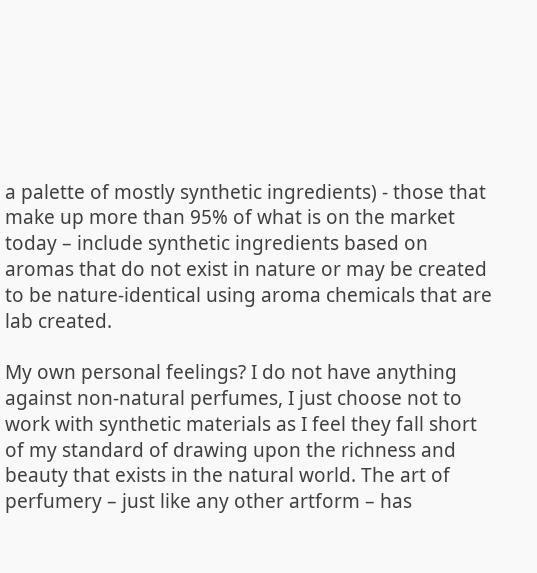a palette of mostly synthetic ingredients) - those that make up more than 95% of what is on the market today – include synthetic ingredients based on aromas that do not exist in nature or may be created to be nature-identical using aroma chemicals that are lab created.

My own personal feelings? I do not have anything against non-natural perfumes, I just choose not to work with synthetic materials as I feel they fall short of my standard of drawing upon the richness and beauty that exists in the natural world. The art of perfumery – just like any other artform – has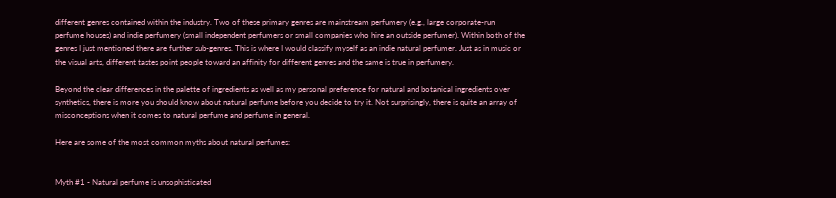different genres contained within the industry. Two of these primary genres are mainstream perfumery (e.g., large corporate-run perfume houses) and indie perfumery (small independent perfumers or small companies who hire an outside perfumer). Within both of the genres I just mentioned there are further sub-genres. This is where I would classify myself as an indie natural perfumer. Just as in music or the visual arts, different tastes point people toward an affinity for different genres and the same is true in perfumery.

Beyond the clear differences in the palette of ingredients as well as my personal preference for natural and botanical ingredients over synthetics, there is more you should know about natural perfume before you decide to try it. Not surprisingly, there is quite an array of misconceptions when it comes to natural perfume and perfume in general.

Here are some of the most common myths about natural perfumes:


Myth #1 - Natural perfume is unsophisticated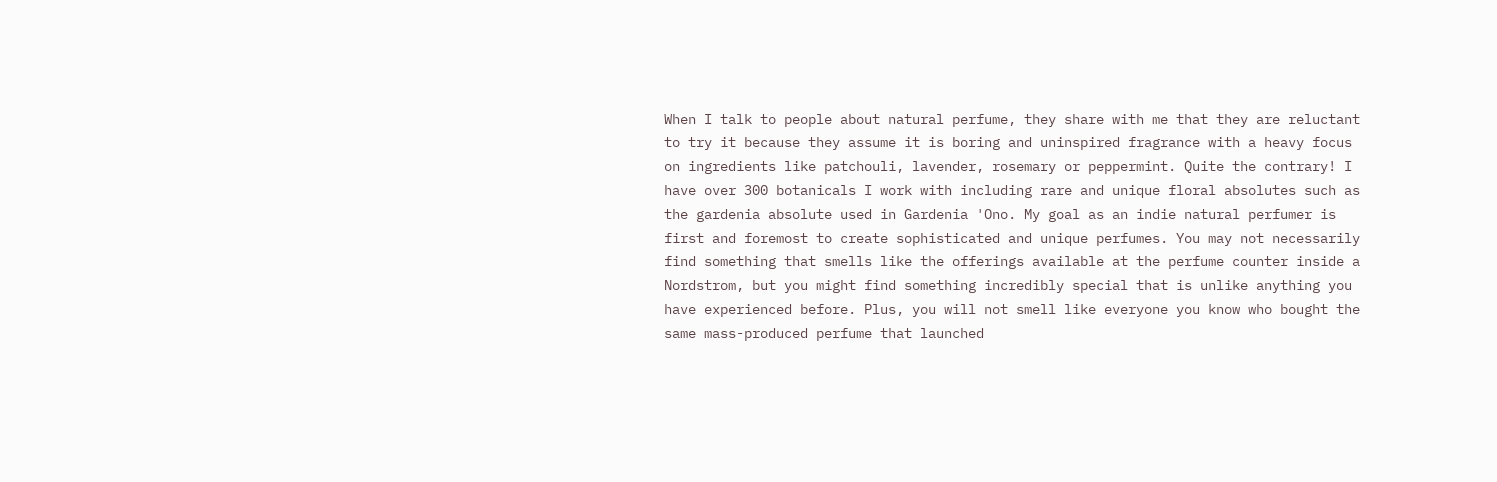When I talk to people about natural perfume, they share with me that they are reluctant to try it because they assume it is boring and uninspired fragrance with a heavy focus on ingredients like patchouli, lavender, rosemary or peppermint. Quite the contrary! I have over 300 botanicals I work with including rare and unique floral absolutes such as the gardenia absolute used in Gardenia 'Ono. My goal as an indie natural perfumer is first and foremost to create sophisticated and unique perfumes. You may not necessarily find something that smells like the offerings available at the perfume counter inside a Nordstrom, but you might find something incredibly special that is unlike anything you have experienced before. Plus, you will not smell like everyone you know who bought the same mass-produced perfume that launched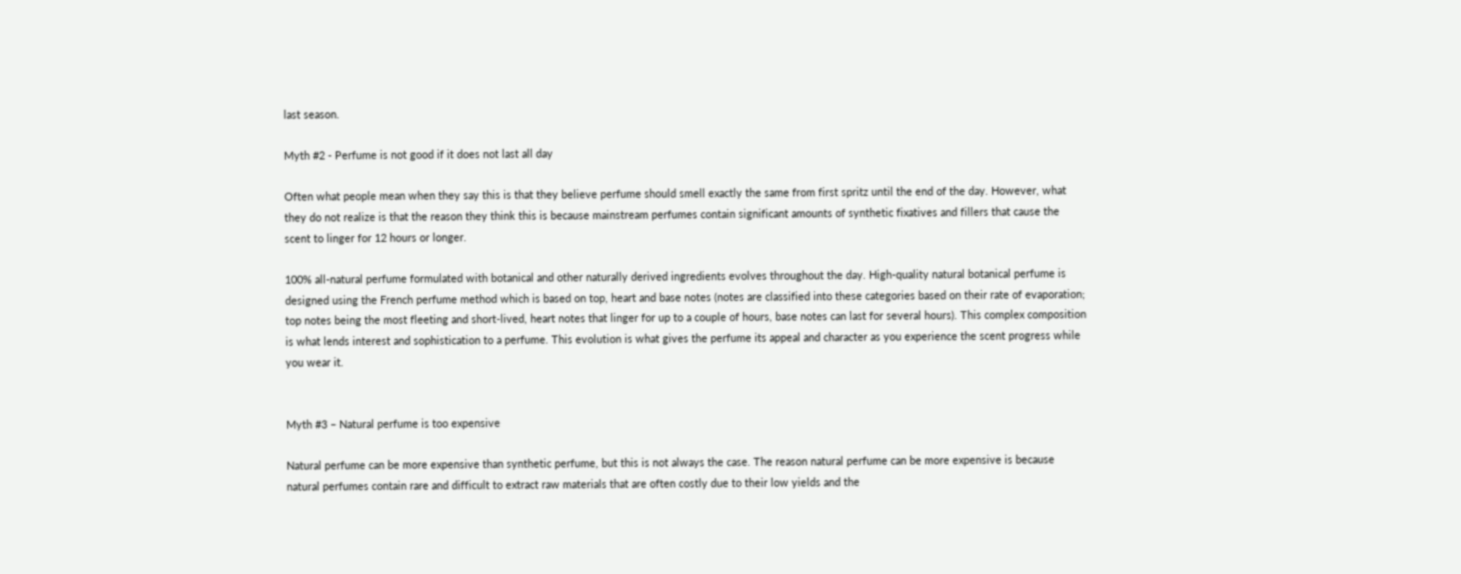last season.

Myth #2 - Perfume is not good if it does not last all day

Often what people mean when they say this is that they believe perfume should smell exactly the same from first spritz until the end of the day. However, what they do not realize is that the reason they think this is because mainstream perfumes contain significant amounts of synthetic fixatives and fillers that cause the scent to linger for 12 hours or longer.

100% all-natural perfume formulated with botanical and other naturally derived ingredients evolves throughout the day. High-quality natural botanical perfume is designed using the French perfume method which is based on top, heart and base notes (notes are classified into these categories based on their rate of evaporation; top notes being the most fleeting and short-lived, heart notes that linger for up to a couple of hours, base notes can last for several hours). This complex composition is what lends interest and sophistication to a perfume. This evolution is what gives the perfume its appeal and character as you experience the scent progress while you wear it.


Myth #3 – Natural perfume is too expensive

Natural perfume can be more expensive than synthetic perfume, but this is not always the case. The reason natural perfume can be more expensive is because natural perfumes contain rare and difficult to extract raw materials that are often costly due to their low yields and the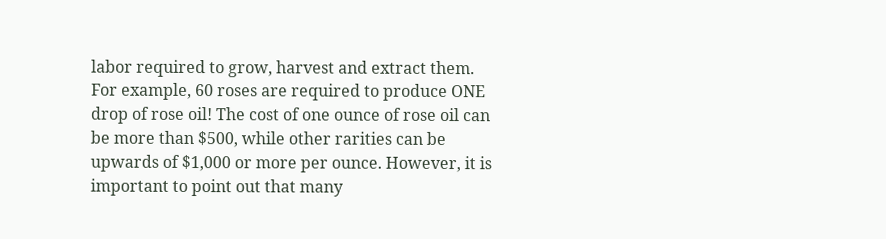labor required to grow, harvest and extract them. For example, 60 roses are required to produce ONE drop of rose oil! The cost of one ounce of rose oil can be more than $500, while other rarities can be upwards of $1,000 or more per ounce. However, it is important to point out that many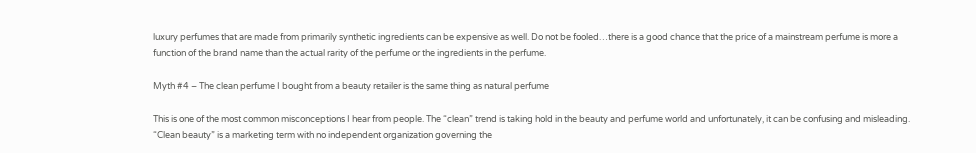luxury perfumes that are made from primarily synthetic ingredients can be expensive as well. Do not be fooled…there is a good chance that the price of a mainstream perfume is more a function of the brand name than the actual rarity of the perfume or the ingredients in the perfume.

Myth #4 – The clean perfume I bought from a beauty retailer is the same thing as natural perfume

This is one of the most common misconceptions I hear from people. The “clean” trend is taking hold in the beauty and perfume world and unfortunately, it can be confusing and misleading. “Clean beauty” is a marketing term with no independent organization governing the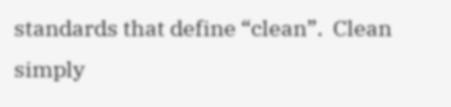standards that define “clean”.  Clean simply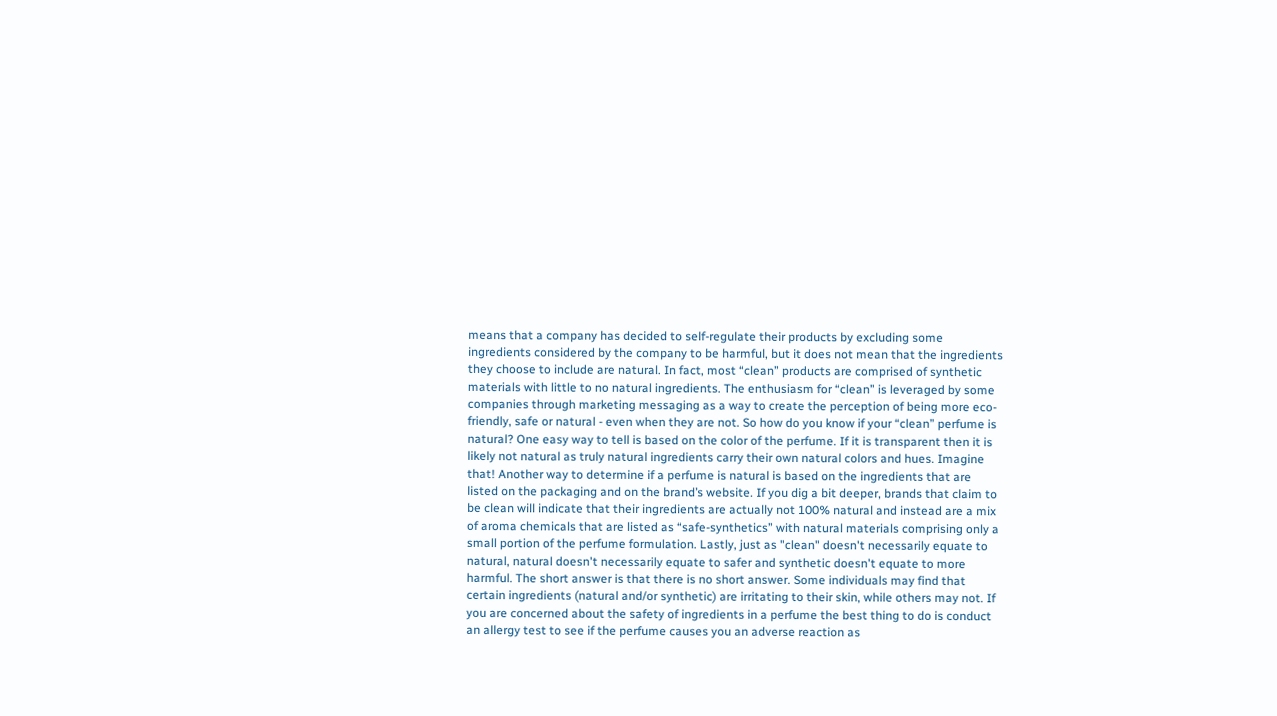means that a company has decided to self-regulate their products by excluding some ingredients considered by the company to be harmful, but it does not mean that the ingredients they choose to include are natural. In fact, most “clean” products are comprised of synthetic materials with little to no natural ingredients. The enthusiasm for “clean” is leveraged by some companies through marketing messaging as a way to create the perception of being more eco-friendly, safe or natural - even when they are not. So how do you know if your “clean” perfume is natural? One easy way to tell is based on the color of the perfume. If it is transparent then it is likely not natural as truly natural ingredients carry their own natural colors and hues. Imagine that! Another way to determine if a perfume is natural is based on the ingredients that are listed on the packaging and on the brand’s website. If you dig a bit deeper, brands that claim to be clean will indicate that their ingredients are actually not 100% natural and instead are a mix of aroma chemicals that are listed as “safe-synthetics” with natural materials comprising only a small portion of the perfume formulation. Lastly, just as "clean" doesn't necessarily equate to natural, natural doesn't necessarily equate to safer and synthetic doesn't equate to more harmful. The short answer is that there is no short answer. Some individuals may find that certain ingredients (natural and/or synthetic) are irritating to their skin, while others may not. If you are concerned about the safety of ingredients in a perfume the best thing to do is conduct an allergy test to see if the perfume causes you an adverse reaction as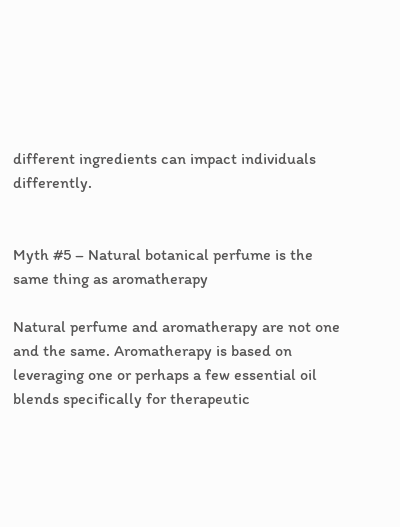different ingredients can impact individuals differently.


Myth #5 – Natural botanical perfume is the same thing as aromatherapy

Natural perfume and aromatherapy are not one and the same. Aromatherapy is based on leveraging one or perhaps a few essential oil blends specifically for therapeutic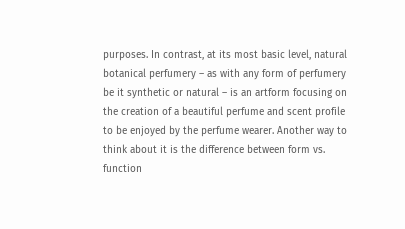purposes. In contrast, at its most basic level, natural botanical perfumery – as with any form of perfumery be it synthetic or natural – is an artform focusing on the creation of a beautiful perfume and scent profile to be enjoyed by the perfume wearer. Another way to think about it is the difference between form vs. function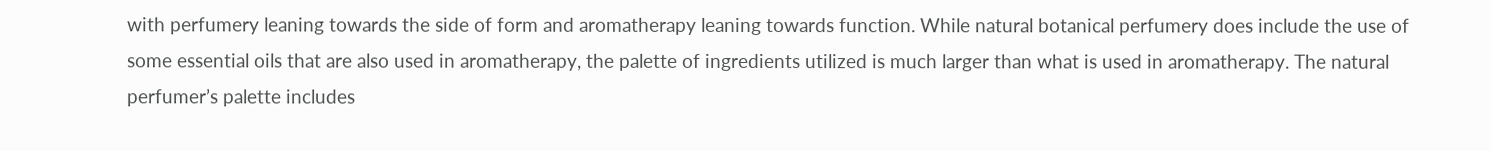with perfumery leaning towards the side of form and aromatherapy leaning towards function. While natural botanical perfumery does include the use of some essential oils that are also used in aromatherapy, the palette of ingredients utilized is much larger than what is used in aromatherapy. The natural perfumer’s palette includes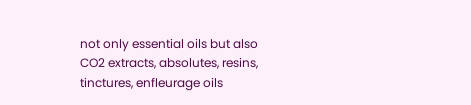not only essential oils but also CO2 extracts, absolutes, resins, tinctures, enfleurage oils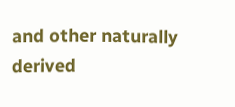and other naturally derived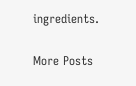ingredients.

More Posts